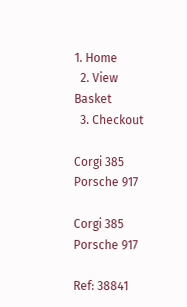1. Home
  2. View Basket
  3. Checkout

Corgi 385 Porsche 917

Corgi 385 Porsche 917

Ref: 38841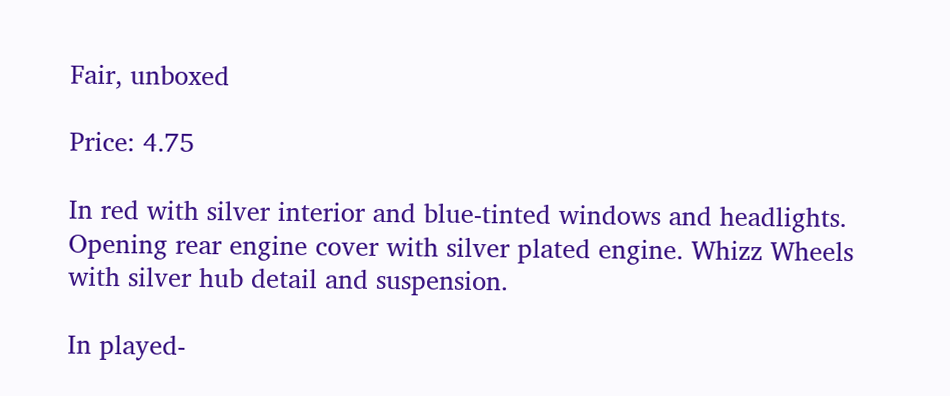Fair, unboxed

Price: 4.75

In red with silver interior and blue-tinted windows and headlights. Opening rear engine cover with silver plated engine. Whizz Wheels with silver hub detail and suspension.

In played-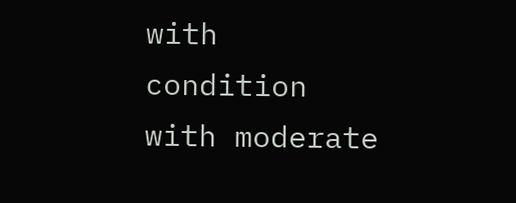with condition with moderate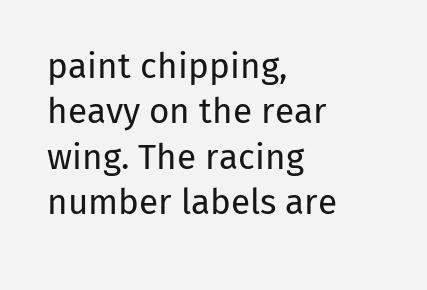paint chipping, heavy on the rear wing. The racing number labels are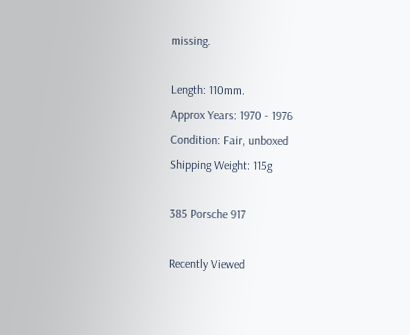missing.

Length: 110mm.
Approx Years: 1970 - 1976
Condition: Fair, unboxed
Shipping Weight: 115g

385 Porsche 917

Recently Viewed